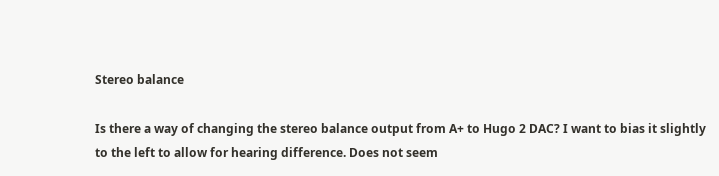Stereo balance

Is there a way of changing the stereo balance output from A+ to Hugo 2 DAC? I want to bias it slightly to the left to allow for hearing difference. Does not seem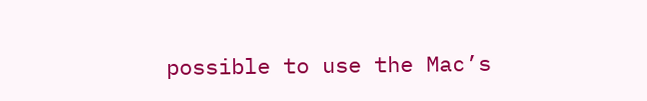possible to use the Mac’s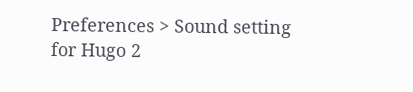Preferences > Sound setting for Hugo 2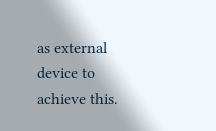as external device to achieve this.